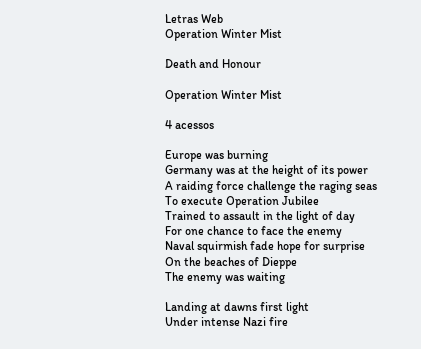Letras Web
Operation Winter Mist

Death and Honour

Operation Winter Mist

4 acessos

Europe was burning
Germany was at the height of its power
A raiding force challenge the raging seas
To execute Operation Jubilee
Trained to assault in the light of day
For one chance to face the enemy
Naval squirmish fade hope for surprise
On the beaches of Dieppe
The enemy was waiting

Landing at dawns first light
Under intense Nazi fire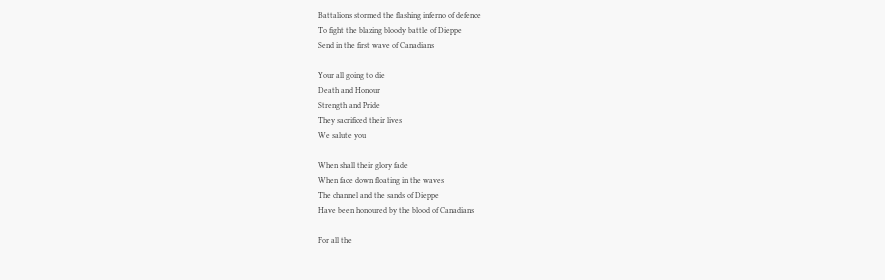Battalions stormed the flashing inferno of defence
To fight the blazing bloody battle of Dieppe
Send in the first wave of Canadians

Your all going to die
Death and Honour
Strength and Pride
They sacrificed their lives
We salute you

When shall their glory fade
When face down floating in the waves
The channel and the sands of Dieppe
Have been honoured by the blood of Canadians

For all the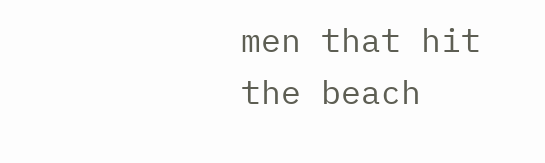men that hit the beach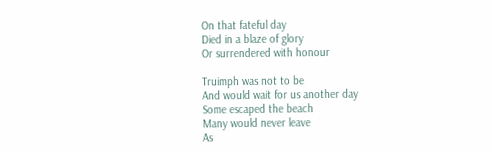On that fateful day
Died in a blaze of glory
Or surrendered with honour

Truimph was not to be
And would wait for us another day
Some escaped the beach
Many would never leave
As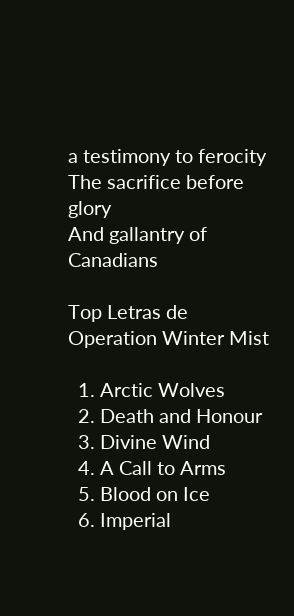a testimony to ferocity
The sacrifice before glory
And gallantry of Canadians

Top Letras de Operation Winter Mist

  1. Arctic Wolves
  2. Death and Honour
  3. Divine Wind
  4. A Call to Arms
  5. Blood on Ice
  6. Imperial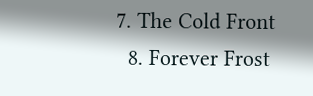7. The Cold Front
  8. Forever Frost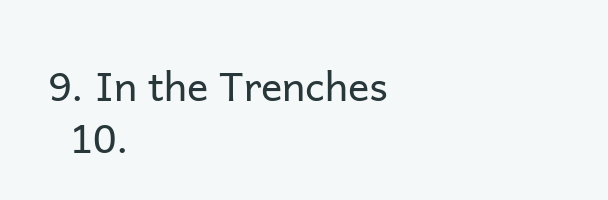9. In the Trenches
  10.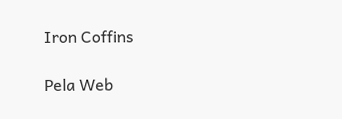Iron Coffins

Pela Web